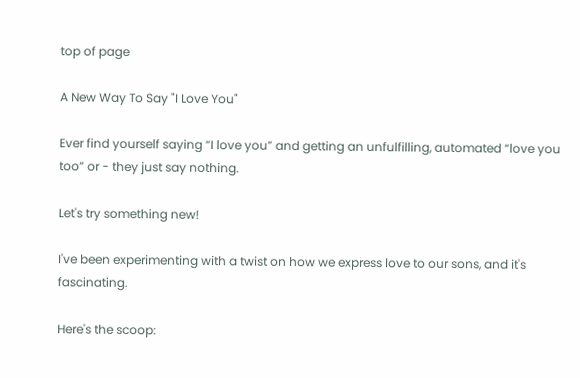top of page

A New Way To Say "I Love You"

Ever find yourself saying “I love you” and getting an unfulfilling, automated “love you too” or - they just say nothing.

Let's try something new!

I've been experimenting with a twist on how we express love to our sons, and it's fascinating.

Here's the scoop: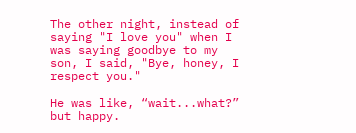The other night, instead of saying "I love you" when I was saying goodbye to my son, I said, "Bye, honey, I respect you."

He was like, “wait...what?” but happy.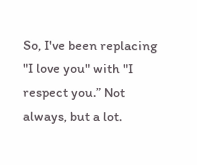So, I've been replacing "I love you" with "I respect you.” Not always, but a lot.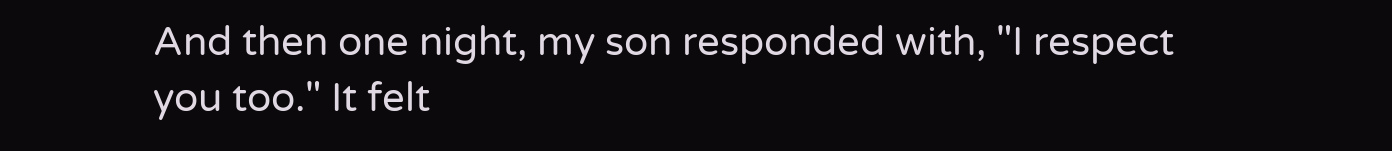And then one night, my son responded with, "I respect you too." It felt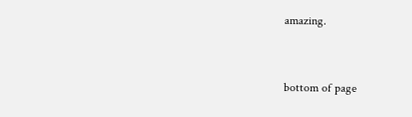amazing.


bottom of page